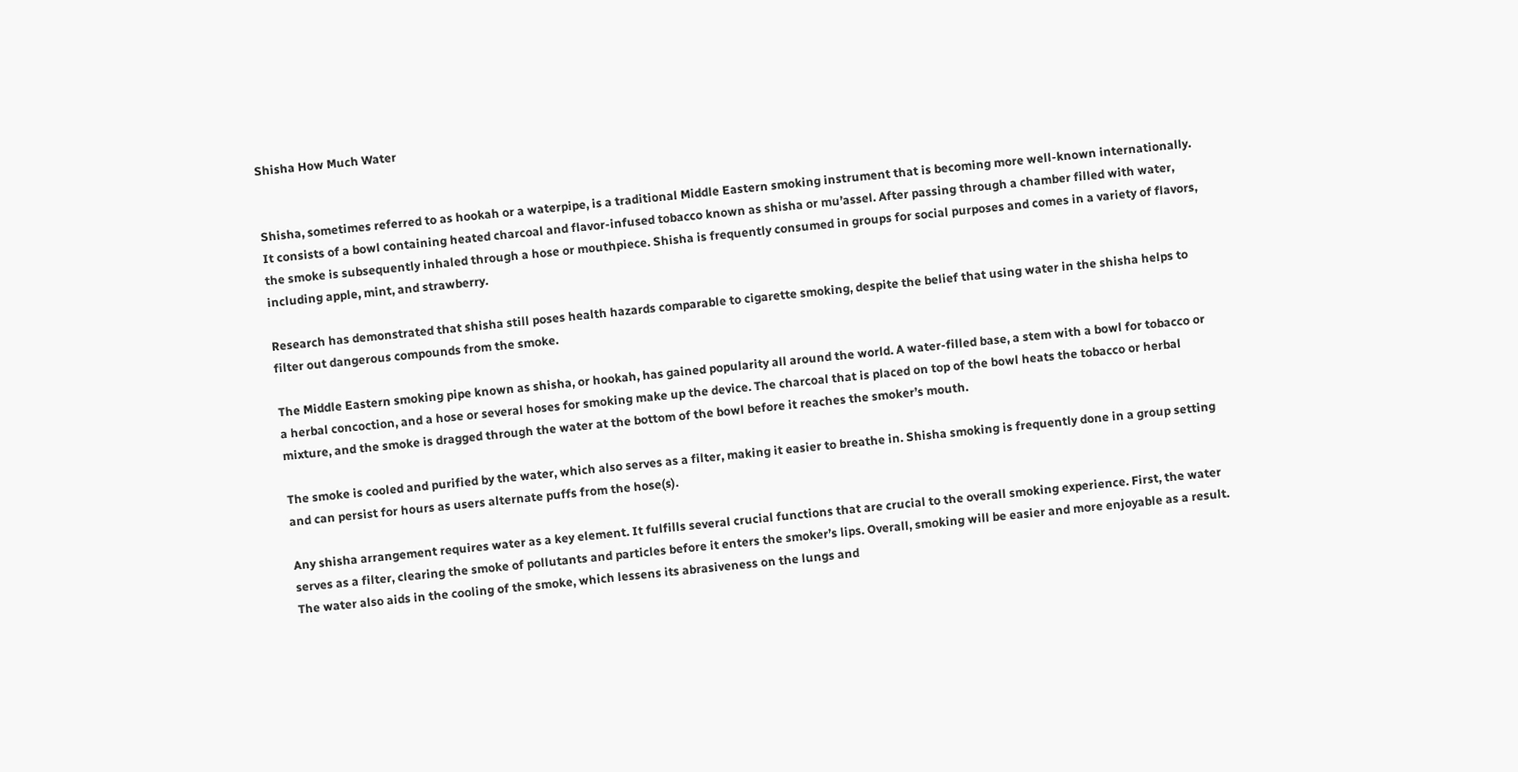Shisha How Much Water


Shisha, sometimes referred to as hookah or a waterpipe, is a traditional Middle Eastern smoking instrument that is becoming more well-known internationally. It consists of a bowl containing heated charcoal and flavor-infused tobacco known as shisha or mu’assel. After passing through a chamber filled with water, the smoke is subsequently inhaled through a hose or mouthpiece. Shisha is frequently consumed in groups for social purposes and comes in a variety of flavors, including apple, mint, and strawberry.

Research has demonstrated that shisha still poses health hazards comparable to cigarette smoking, despite the belief that using water in the shisha helps to filter out dangerous compounds from the smoke.

The Middle Eastern smoking pipe known as shisha, or hookah, has gained popularity all around the world. A water-filled base, a stem with a bowl for tobacco or a herbal concoction, and a hose or several hoses for smoking make up the device. The charcoal that is placed on top of the bowl heats the tobacco or herbal mixture, and the smoke is dragged through the water at the bottom of the bowl before it reaches the smoker’s mouth.

The smoke is cooled and purified by the water, which also serves as a filter, making it easier to breathe in. Shisha smoking is frequently done in a group setting and can persist for hours as users alternate puffs from the hose(s).

Any shisha arrangement requires water as a key element. It fulfills several crucial functions that are crucial to the overall smoking experience. First, the water serves as a filter, clearing the smoke of pollutants and particles before it enters the smoker’s lips. Overall, smoking will be easier and more enjoyable as a result. The water also aids in the cooling of the smoke, which lessens its abrasiveness on the lungs and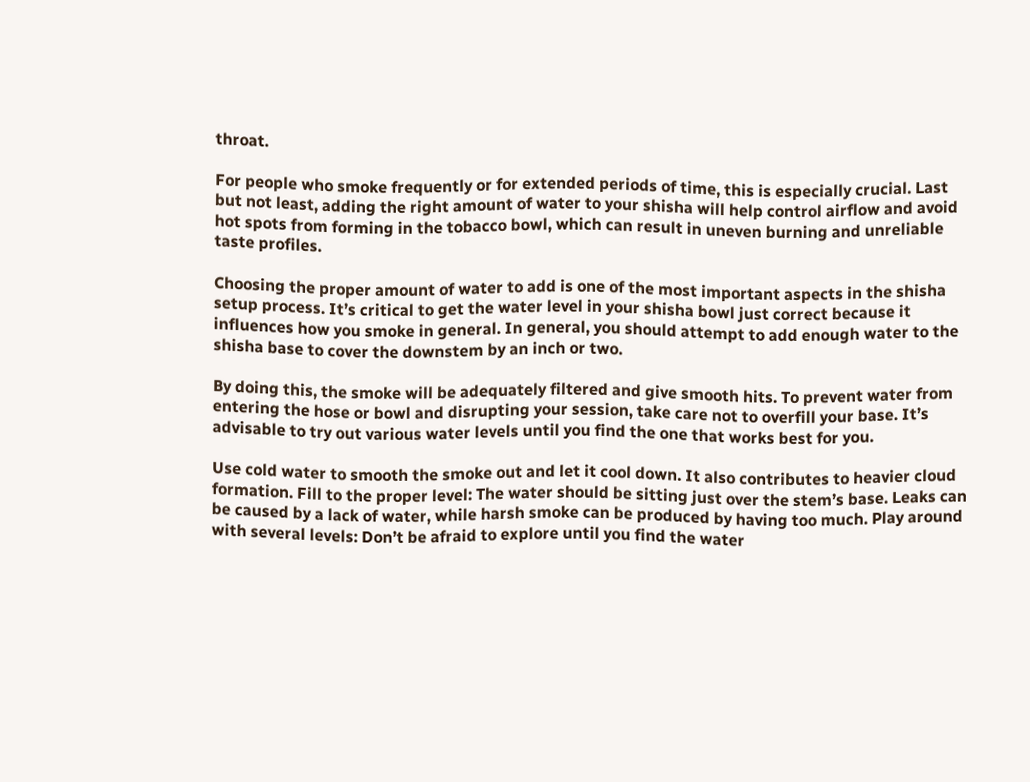throat.

For people who smoke frequently or for extended periods of time, this is especially crucial. Last but not least, adding the right amount of water to your shisha will help control airflow and avoid hot spots from forming in the tobacco bowl, which can result in uneven burning and unreliable taste profiles.

Choosing the proper amount of water to add is one of the most important aspects in the shisha setup process. It’s critical to get the water level in your shisha bowl just correct because it influences how you smoke in general. In general, you should attempt to add enough water to the shisha base to cover the downstem by an inch or two.

By doing this, the smoke will be adequately filtered and give smooth hits. To prevent water from entering the hose or bowl and disrupting your session, take care not to overfill your base. It’s advisable to try out various water levels until you find the one that works best for you.

Use cold water to smooth the smoke out and let it cool down. It also contributes to heavier cloud formation. Fill to the proper level: The water should be sitting just over the stem’s base. Leaks can be caused by a lack of water, while harsh smoke can be produced by having too much. Play around with several levels: Don’t be afraid to explore until you find the water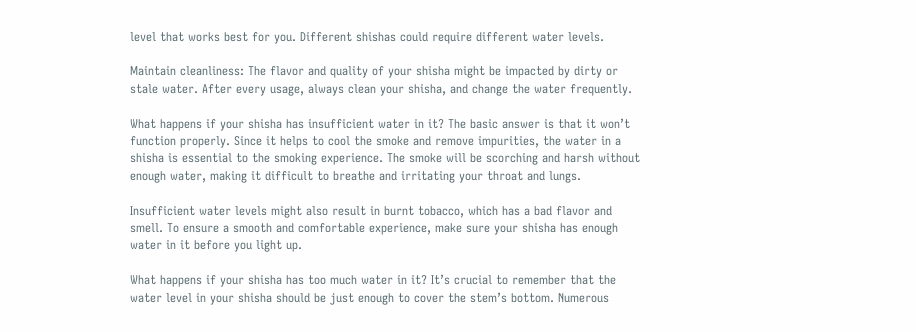level that works best for you. Different shishas could require different water levels.

Maintain cleanliness: The flavor and quality of your shisha might be impacted by dirty or stale water. After every usage, always clean your shisha, and change the water frequently.

What happens if your shisha has insufficient water in it? The basic answer is that it won’t function properly. Since it helps to cool the smoke and remove impurities, the water in a shisha is essential to the smoking experience. The smoke will be scorching and harsh without enough water, making it difficult to breathe and irritating your throat and lungs.

Insufficient water levels might also result in burnt tobacco, which has a bad flavor and smell. To ensure a smooth and comfortable experience, make sure your shisha has enough water in it before you light up.

What happens if your shisha has too much water in it? It’s crucial to remember that the water level in your shisha should be just enough to cover the stem’s bottom. Numerous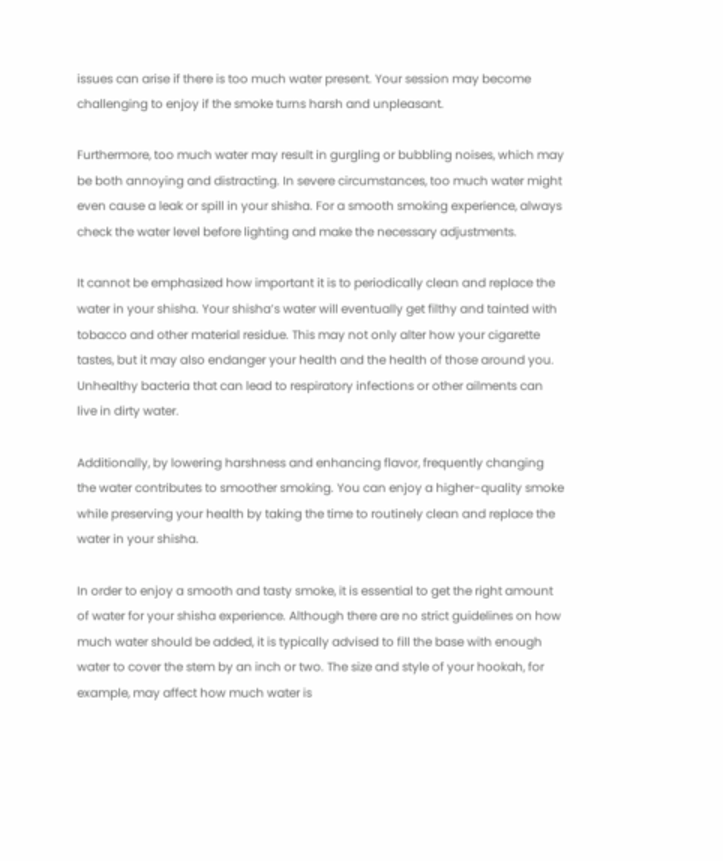issues can arise if there is too much water present. Your session may become challenging to enjoy if the smoke turns harsh and unpleasant.

Furthermore, too much water may result in gurgling or bubbling noises, which may be both annoying and distracting. In severe circumstances, too much water might even cause a leak or spill in your shisha. For a smooth smoking experience, always check the water level before lighting and make the necessary adjustments.

It cannot be emphasized how important it is to periodically clean and replace the water in your shisha. Your shisha’s water will eventually get filthy and tainted with tobacco and other material residue. This may not only alter how your cigarette tastes, but it may also endanger your health and the health of those around you. Unhealthy bacteria that can lead to respiratory infections or other ailments can live in dirty water.

Additionally, by lowering harshness and enhancing flavor, frequently changing the water contributes to smoother smoking. You can enjoy a higher-quality smoke while preserving your health by taking the time to routinely clean and replace the water in your shisha.

In order to enjoy a smooth and tasty smoke, it is essential to get the right amount of water for your shisha experience. Although there are no strict guidelines on how much water should be added, it is typically advised to fill the base with enough water to cover the stem by an inch or two. The size and style of your hookah, for example, may affect how much water is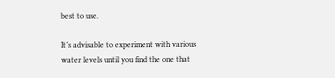best to use.

It’s advisable to experiment with various water levels until you find the one that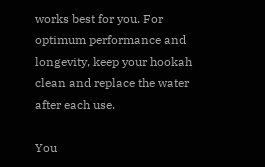works best for you. For optimum performance and longevity, keep your hookah clean and replace the water after each use.

You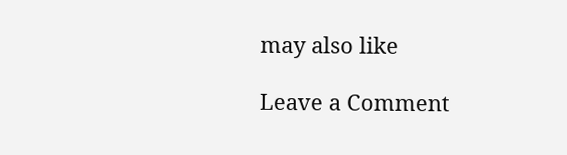may also like

Leave a Comment